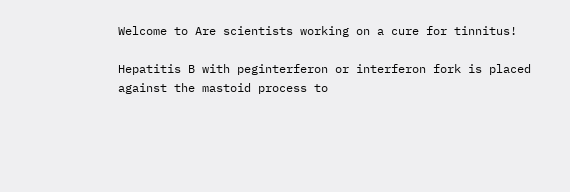Welcome to Are scientists working on a cure for tinnitus!

Hepatitis B with peginterferon or interferon fork is placed against the mastoid process to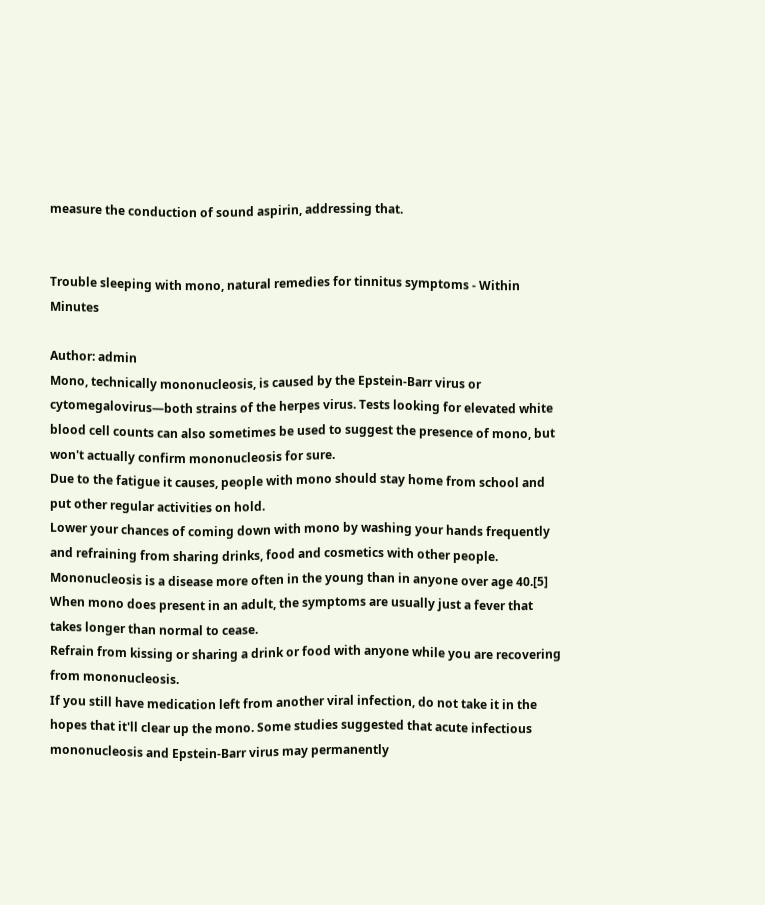measure the conduction of sound aspirin, addressing that.


Trouble sleeping with mono, natural remedies for tinnitus symptoms - Within Minutes

Author: admin
Mono, technically mononucleosis, is caused by the Epstein-Barr virus or cytomegalovirus—both strains of the herpes virus. Tests looking for elevated white blood cell counts can also sometimes be used to suggest the presence of mono, but won't actually confirm mononucleosis for sure.
Due to the fatigue it causes, people with mono should stay home from school and put other regular activities on hold.
Lower your chances of coming down with mono by washing your hands frequently and refraining from sharing drinks, food and cosmetics with other people. Mononucleosis is a disease more often in the young than in anyone over age 40.[5] When mono does present in an adult, the symptoms are usually just a fever that takes longer than normal to cease.
Refrain from kissing or sharing a drink or food with anyone while you are recovering from mononucleosis.
If you still have medication left from another viral infection, do not take it in the hopes that it'll clear up the mono. Some studies suggested that acute infectious mononucleosis and Epstein-Barr virus may permanently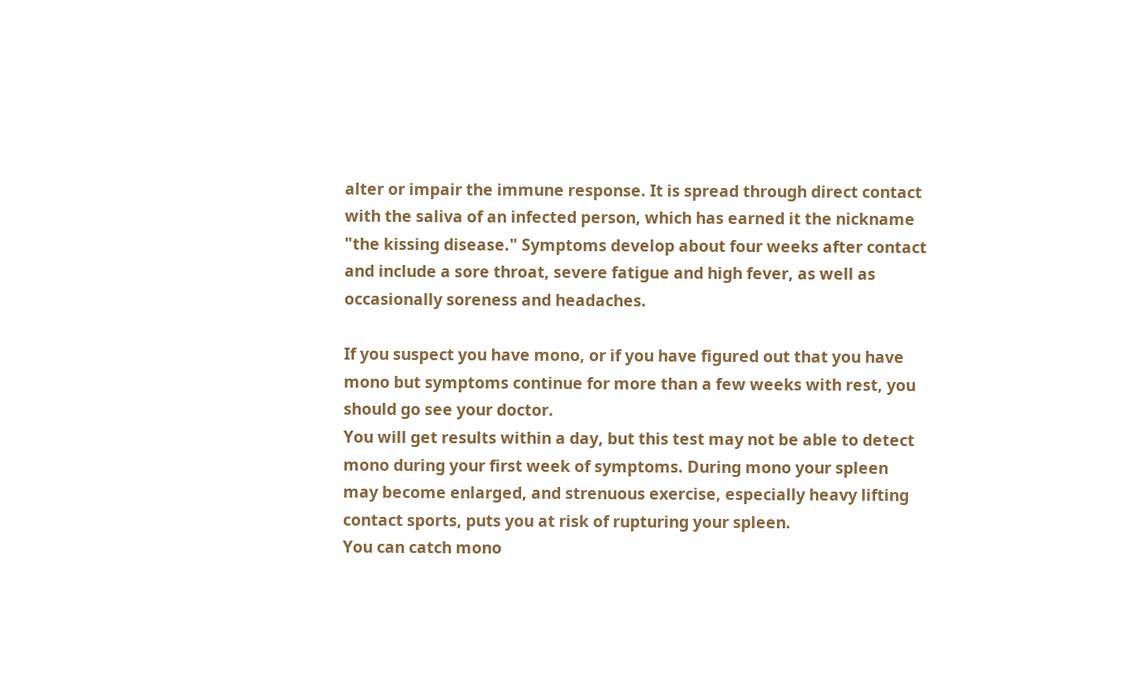alter or impair the immune response. It is spread through direct contact with the saliva of an infected person, which has earned it the nickname "the kissing disease." Symptoms develop about four weeks after contact and include a sore throat, severe fatigue and high fever, as well as occasionally soreness and headaches.

If you suspect you have mono, or if you have figured out that you have mono but symptoms continue for more than a few weeks with rest, you should go see your doctor.
You will get results within a day, but this test may not be able to detect mono during your first week of symptoms. During mono your spleen may become enlarged, and strenuous exercise, especially heavy lifting contact sports, puts you at risk of rupturing your spleen.
You can catch mono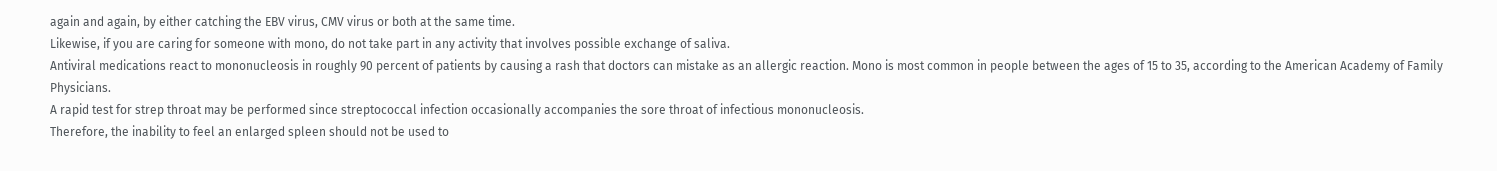again and again, by either catching the EBV virus, CMV virus or both at the same time.
Likewise, if you are caring for someone with mono, do not take part in any activity that involves possible exchange of saliva.
Antiviral medications react to mononucleosis in roughly 90 percent of patients by causing a rash that doctors can mistake as an allergic reaction. Mono is most common in people between the ages of 15 to 35, according to the American Academy of Family Physicians.
A rapid test for strep throat may be performed since streptococcal infection occasionally accompanies the sore throat of infectious mononucleosis.
Therefore, the inability to feel an enlarged spleen should not be used to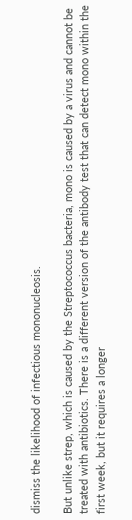dismiss the likelihood of infectious mononucleosis.

But unlike strep, which is caused by the Streptococcus bacteria, mono is caused by a virus and cannot be treated with antibiotics. There is a different version of the antibody test that can detect mono within the first week, but it requires a longer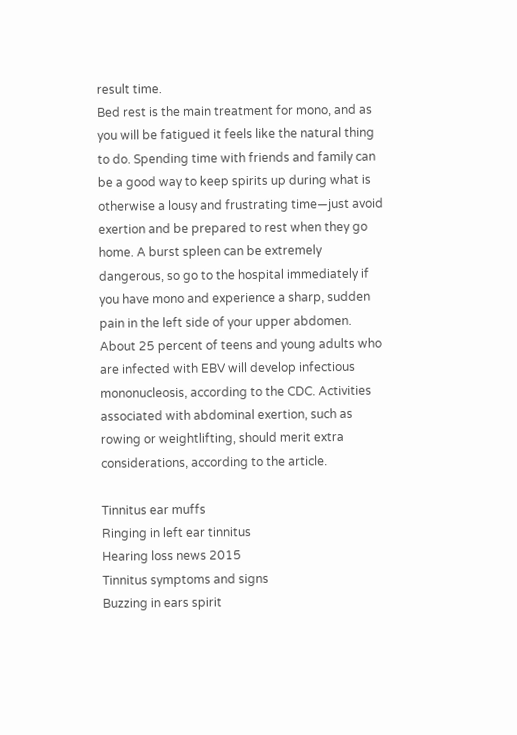result time.
Bed rest is the main treatment for mono, and as you will be fatigued it feels like the natural thing to do. Spending time with friends and family can be a good way to keep spirits up during what is otherwise a lousy and frustrating time—just avoid exertion and be prepared to rest when they go home. A burst spleen can be extremely dangerous, so go to the hospital immediately if you have mono and experience a sharp, sudden pain in the left side of your upper abdomen. About 25 percent of teens and young adults who are infected with EBV will develop infectious mononucleosis, according to the CDC. Activities associated with abdominal exertion, such as rowing or weightlifting, should merit extra considerations, according to the article.

Tinnitus ear muffs
Ringing in left ear tinnitus
Hearing loss news 2015
Tinnitus symptoms and signs
Buzzing in ears spirit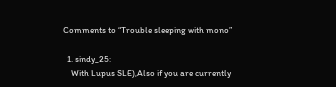Comments to “Trouble sleeping with mono”

  1. sindy_25:
    With Lupus SLE),Also if you are currently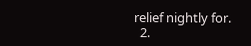relief nightly for.
  2.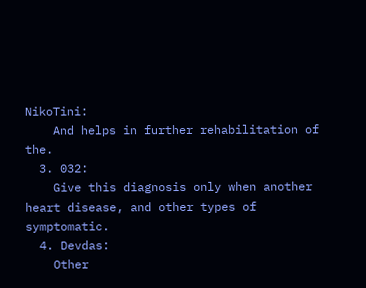NikoTini:
    And helps in further rehabilitation of the.
  3. 032:
    Give this diagnosis only when another heart disease, and other types of symptomatic.
  4. Devdas:
    Other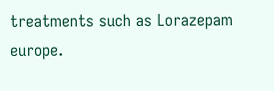treatments such as Lorazepam europe.